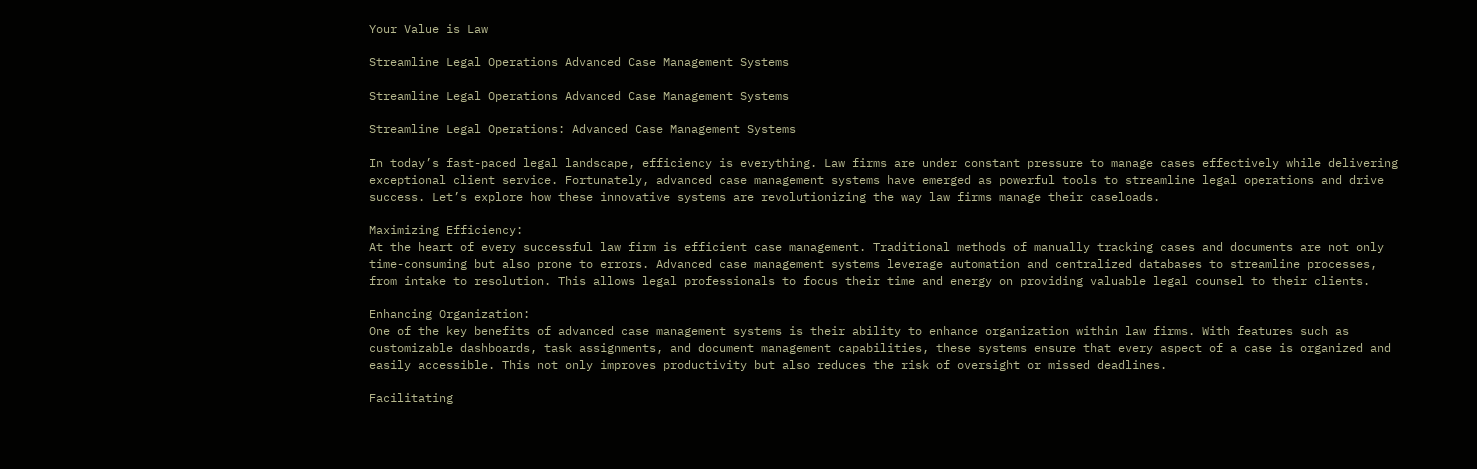Your Value is Law

Streamline Legal Operations Advanced Case Management Systems

Streamline Legal Operations Advanced Case Management Systems

Streamline Legal Operations: Advanced Case Management Systems

In today’s fast-paced legal landscape, efficiency is everything. Law firms are under constant pressure to manage cases effectively while delivering exceptional client service. Fortunately, advanced case management systems have emerged as powerful tools to streamline legal operations and drive success. Let’s explore how these innovative systems are revolutionizing the way law firms manage their caseloads.

Maximizing Efficiency:
At the heart of every successful law firm is efficient case management. Traditional methods of manually tracking cases and documents are not only time-consuming but also prone to errors. Advanced case management systems leverage automation and centralized databases to streamline processes, from intake to resolution. This allows legal professionals to focus their time and energy on providing valuable legal counsel to their clients.

Enhancing Organization:
One of the key benefits of advanced case management systems is their ability to enhance organization within law firms. With features such as customizable dashboards, task assignments, and document management capabilities, these systems ensure that every aspect of a case is organized and easily accessible. This not only improves productivity but also reduces the risk of oversight or missed deadlines.

Facilitating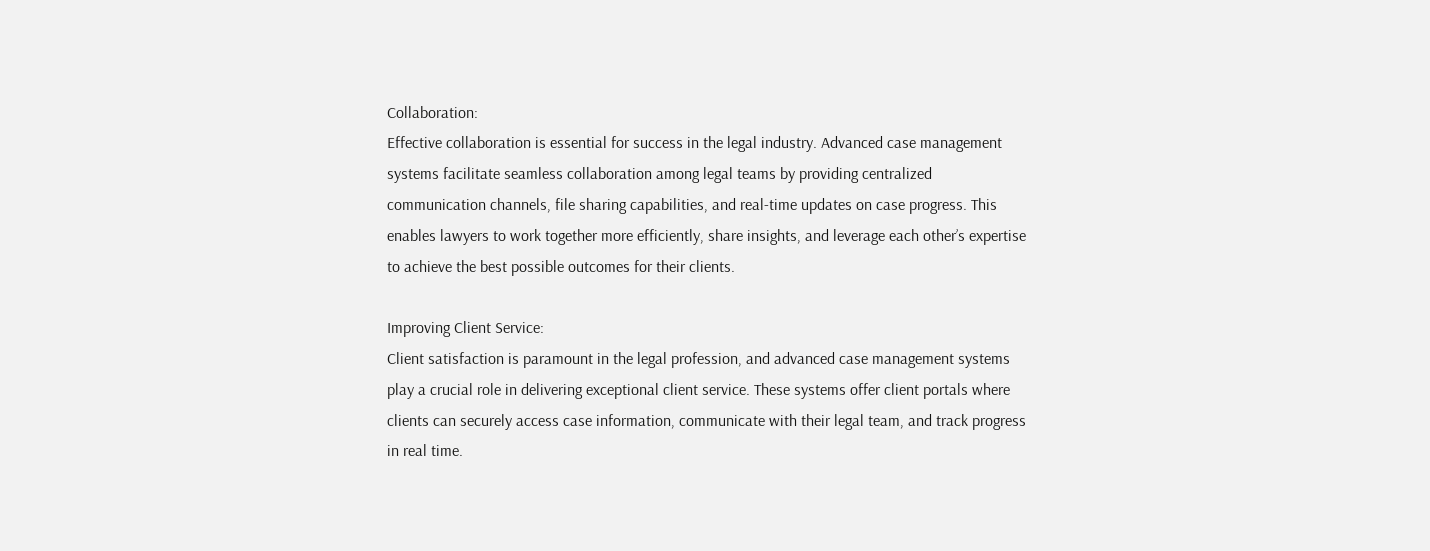Collaboration:
Effective collaboration is essential for success in the legal industry. Advanced case management systems facilitate seamless collaboration among legal teams by providing centralized communication channels, file sharing capabilities, and real-time updates on case progress. This enables lawyers to work together more efficiently, share insights, and leverage each other’s expertise to achieve the best possible outcomes for their clients.

Improving Client Service:
Client satisfaction is paramount in the legal profession, and advanced case management systems play a crucial role in delivering exceptional client service. These systems offer client portals where clients can securely access case information, communicate with their legal team, and track progress in real time.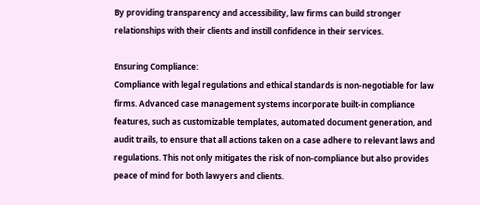By providing transparency and accessibility, law firms can build stronger relationships with their clients and instill confidence in their services.

Ensuring Compliance:
Compliance with legal regulations and ethical standards is non-negotiable for law firms. Advanced case management systems incorporate built-in compliance features, such as customizable templates, automated document generation, and audit trails, to ensure that all actions taken on a case adhere to relevant laws and regulations. This not only mitigates the risk of non-compliance but also provides peace of mind for both lawyers and clients.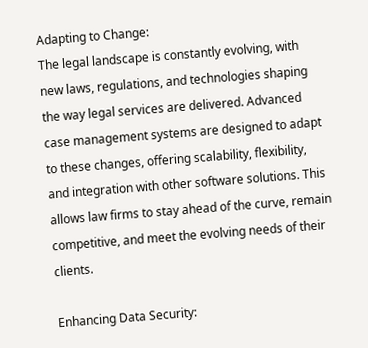Adapting to Change:
The legal landscape is constantly evolving, with new laws, regulations, and technologies shaping the way legal services are delivered. Advanced case management systems are designed to adapt to these changes, offering scalability, flexibility, and integration with other software solutions. This allows law firms to stay ahead of the curve, remain competitive, and meet the evolving needs of their clients.

Enhancing Data Security: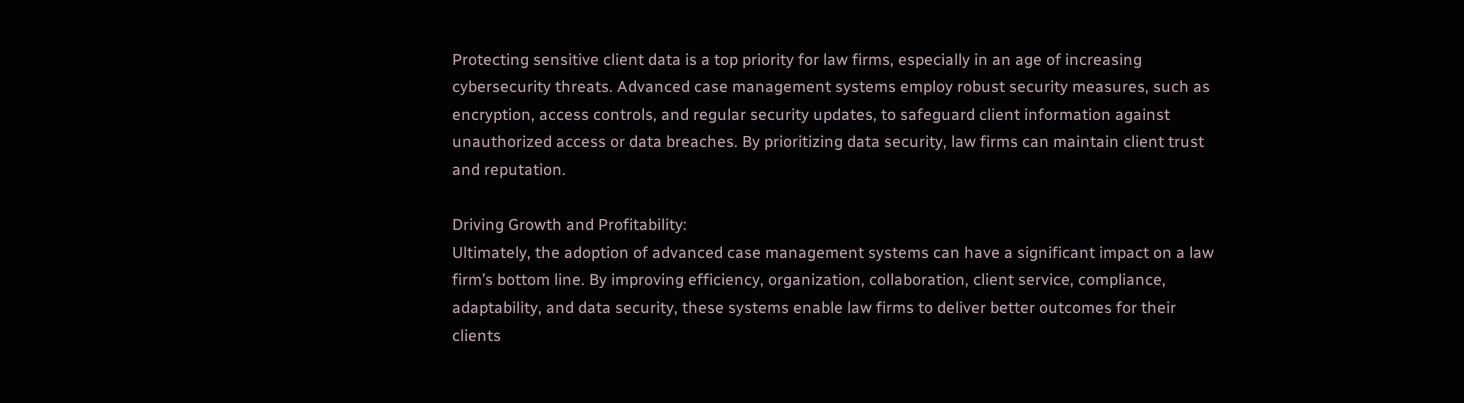Protecting sensitive client data is a top priority for law firms, especially in an age of increasing cybersecurity threats. Advanced case management systems employ robust security measures, such as encryption, access controls, and regular security updates, to safeguard client information against unauthorized access or data breaches. By prioritizing data security, law firms can maintain client trust and reputation.

Driving Growth and Profitability:
Ultimately, the adoption of advanced case management systems can have a significant impact on a law firm’s bottom line. By improving efficiency, organization, collaboration, client service, compliance, adaptability, and data security, these systems enable law firms to deliver better outcomes for their clients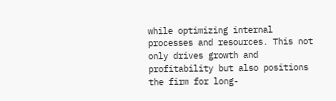while optimizing internal processes and resources. This not only drives growth and profitability but also positions the firm for long-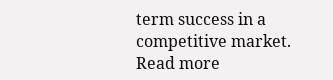term success in a competitive market. Read more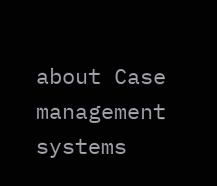about Case management systems